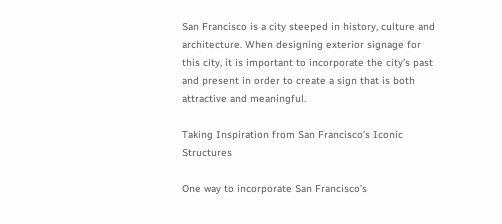San Francisco is a city steeped in history, culture and architecture. When designing exterior signage for this city, it is important to incorporate the city’s past and present in order to create a sign that is both attractive and meaningful.

Taking Inspiration from San Francisco’s Iconic Structures

One way to incorporate San Francisco’s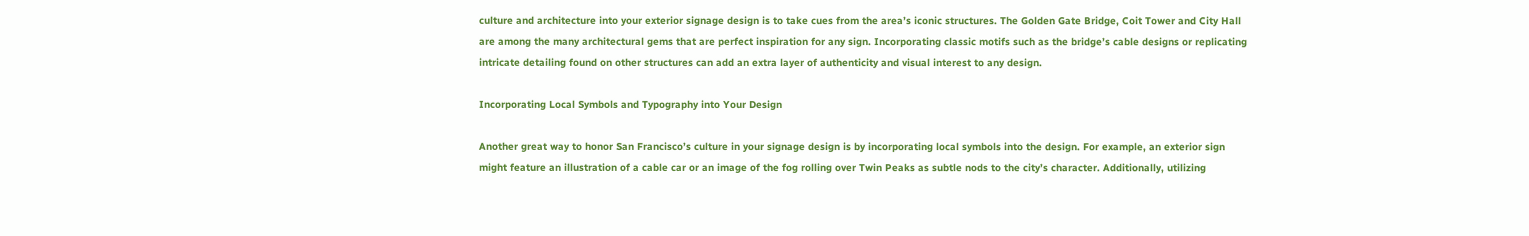culture and architecture into your exterior signage design is to take cues from the area’s iconic structures. The Golden Gate Bridge, Coit Tower and City Hall are among the many architectural gems that are perfect inspiration for any sign. Incorporating classic motifs such as the bridge’s cable designs or replicating intricate detailing found on other structures can add an extra layer of authenticity and visual interest to any design.

Incorporating Local Symbols and Typography into Your Design

Another great way to honor San Francisco’s culture in your signage design is by incorporating local symbols into the design. For example, an exterior sign might feature an illustration of a cable car or an image of the fog rolling over Twin Peaks as subtle nods to the city’s character. Additionally, utilizing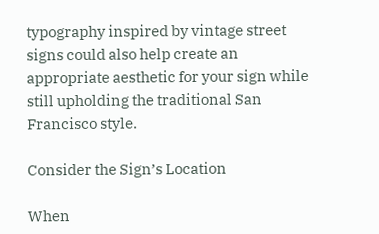typography inspired by vintage street signs could also help create an appropriate aesthetic for your sign while still upholding the traditional San Francisco style.

Consider the Sign’s Location

When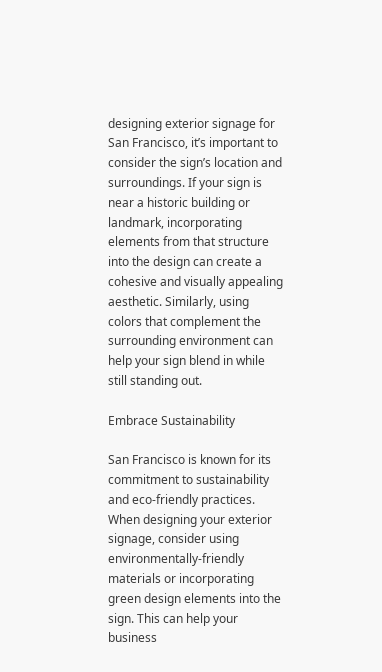designing exterior signage for San Francisco, it’s important to consider the sign’s location and surroundings. If your sign is near a historic building or landmark, incorporating elements from that structure into the design can create a cohesive and visually appealing aesthetic. Similarly, using colors that complement the surrounding environment can help your sign blend in while still standing out.

Embrace Sustainability

San Francisco is known for its commitment to sustainability and eco-friendly practices. When designing your exterior signage, consider using environmentally-friendly materials or incorporating green design elements into the sign. This can help your business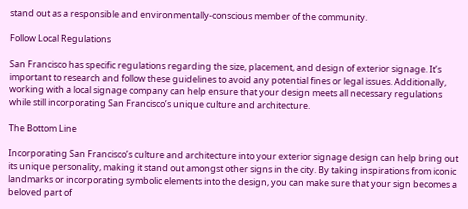stand out as a responsible and environmentally-conscious member of the community.

Follow Local Regulations

San Francisco has specific regulations regarding the size, placement, and design of exterior signage. It’s important to research and follow these guidelines to avoid any potential fines or legal issues. Additionally, working with a local signage company can help ensure that your design meets all necessary regulations while still incorporating San Francisco’s unique culture and architecture.

The Bottom Line

Incorporating San Francisco’s culture and architecture into your exterior signage design can help bring out its unique personality, making it stand out amongst other signs in the city. By taking inspirations from iconic landmarks or incorporating symbolic elements into the design, you can make sure that your sign becomes a beloved part of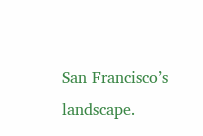San Francisco’s landscape.